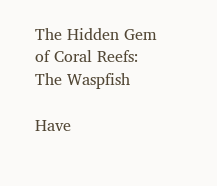The Hidden Gem of Coral Reefs: The Waspfish

Have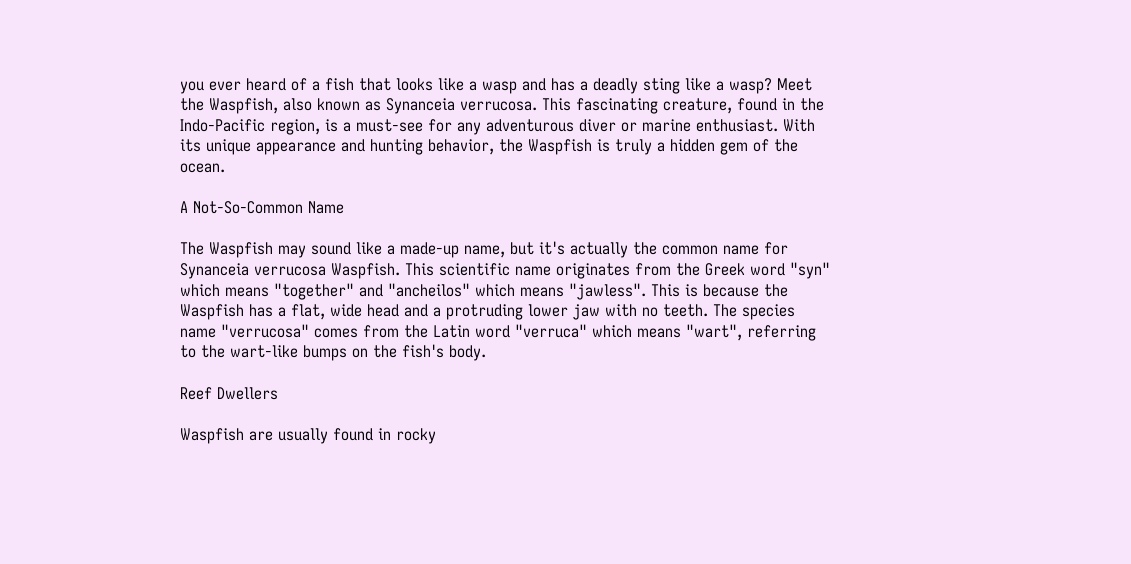you ever heard of a fish that looks like a wasp and has a deadly sting like a wasp? Meet the Waspfish, also known as Synanceia verrucosa. This fascinating creature, found in the Indo-Pacific region, is a must-see for any adventurous diver or marine enthusiast. With its unique appearance and hunting behavior, the Waspfish is truly a hidden gem of the ocean.

A Not-So-Common Name

The Waspfish may sound like a made-up name, but it's actually the common name for Synanceia verrucosa Waspfish. This scientific name originates from the Greek word "syn" which means "together" and "ancheilos" which means "jawless". This is because the Waspfish has a flat, wide head and a protruding lower jaw with no teeth. The species name "verrucosa" comes from the Latin word "verruca" which means "wart", referring to the wart-like bumps on the fish's body.

Reef Dwellers

Waspfish are usually found in rocky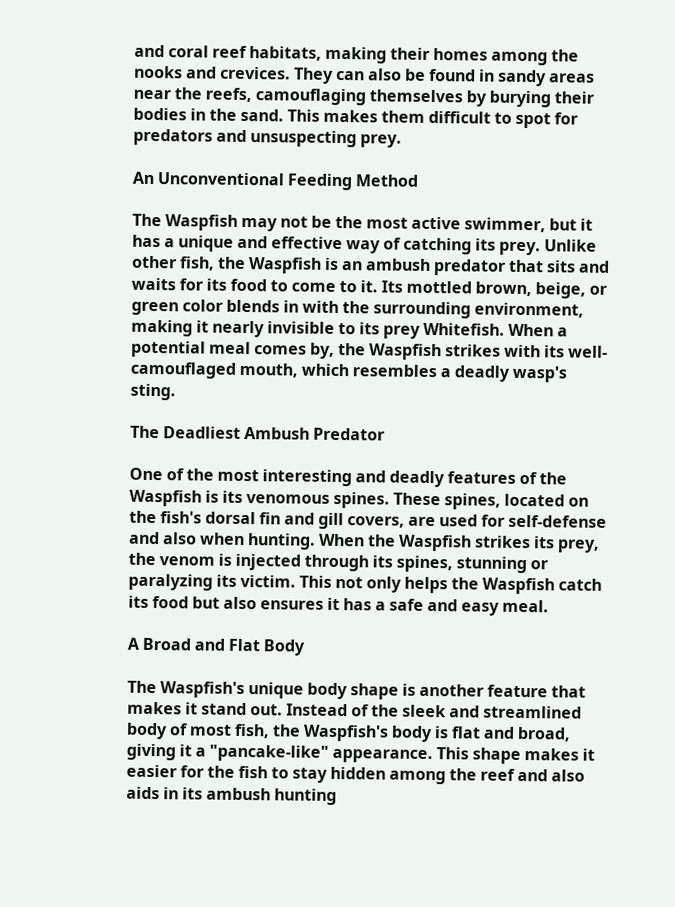and coral reef habitats, making their homes among the nooks and crevices. They can also be found in sandy areas near the reefs, camouflaging themselves by burying their bodies in the sand. This makes them difficult to spot for predators and unsuspecting prey.

An Unconventional Feeding Method

The Waspfish may not be the most active swimmer, but it has a unique and effective way of catching its prey. Unlike other fish, the Waspfish is an ambush predator that sits and waits for its food to come to it. Its mottled brown, beige, or green color blends in with the surrounding environment, making it nearly invisible to its prey Whitefish. When a potential meal comes by, the Waspfish strikes with its well-camouflaged mouth, which resembles a deadly wasp's sting.

The Deadliest Ambush Predator

One of the most interesting and deadly features of the Waspfish is its venomous spines. These spines, located on the fish's dorsal fin and gill covers, are used for self-defense and also when hunting. When the Waspfish strikes its prey, the venom is injected through its spines, stunning or paralyzing its victim. This not only helps the Waspfish catch its food but also ensures it has a safe and easy meal.

A Broad and Flat Body

The Waspfish's unique body shape is another feature that makes it stand out. Instead of the sleek and streamlined body of most fish, the Waspfish's body is flat and broad, giving it a "pancake-like" appearance. This shape makes it easier for the fish to stay hidden among the reef and also aids in its ambush hunting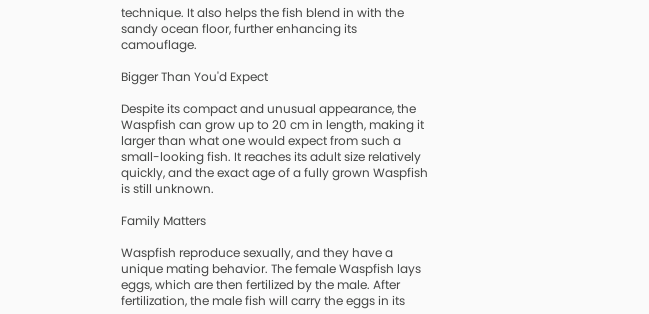technique. It also helps the fish blend in with the sandy ocean floor, further enhancing its camouflage.

Bigger Than You'd Expect

Despite its compact and unusual appearance, the Waspfish can grow up to 20 cm in length, making it larger than what one would expect from such a small-looking fish. It reaches its adult size relatively quickly, and the exact age of a fully grown Waspfish is still unknown.

Family Matters

Waspfish reproduce sexually, and they have a unique mating behavior. The female Waspfish lays eggs, which are then fertilized by the male. After fertilization, the male fish will carry the eggs in its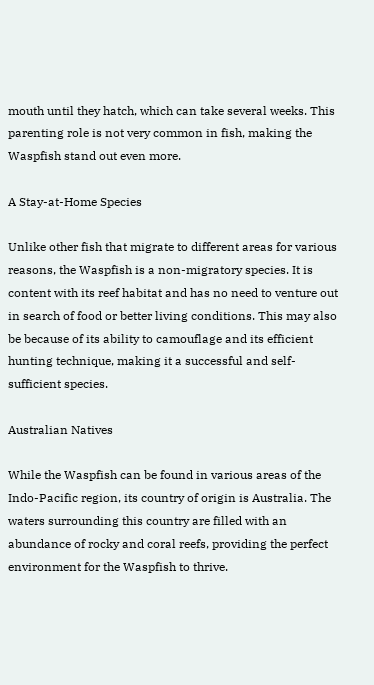mouth until they hatch, which can take several weeks. This parenting role is not very common in fish, making the Waspfish stand out even more.

A Stay-at-Home Species

Unlike other fish that migrate to different areas for various reasons, the Waspfish is a non-migratory species. It is content with its reef habitat and has no need to venture out in search of food or better living conditions. This may also be because of its ability to camouflage and its efficient hunting technique, making it a successful and self-sufficient species.

Australian Natives

While the Waspfish can be found in various areas of the Indo-Pacific region, its country of origin is Australia. The waters surrounding this country are filled with an abundance of rocky and coral reefs, providing the perfect environment for the Waspfish to thrive.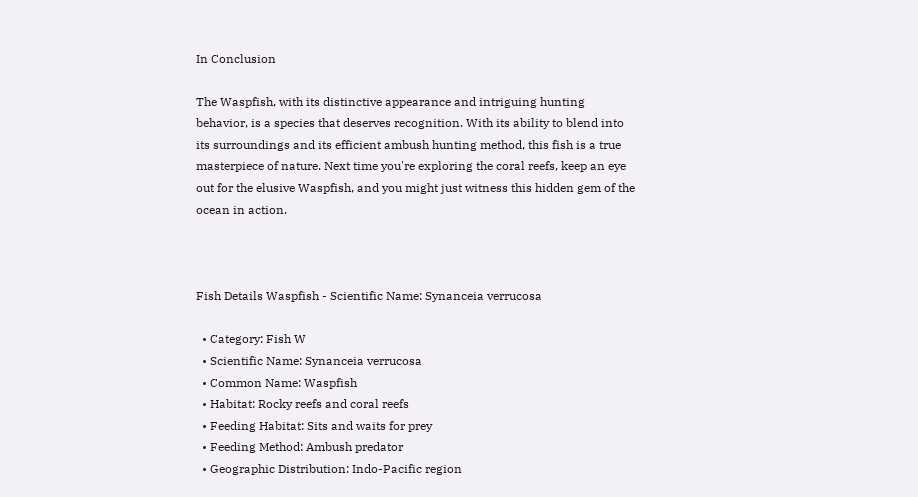In Conclusion

The Waspfish, with its distinctive appearance and intriguing hunting behavior, is a species that deserves recognition. With its ability to blend into its surroundings and its efficient ambush hunting method, this fish is a true masterpiece of nature. Next time you're exploring the coral reefs, keep an eye out for the elusive Waspfish, and you might just witness this hidden gem of the ocean in action.



Fish Details Waspfish - Scientific Name: Synanceia verrucosa

  • Category: Fish W
  • Scientific Name: Synanceia verrucosa
  • Common Name: Waspfish
  • Habitat: Rocky reefs and coral reefs
  • Feeding Habitat: Sits and waits for prey
  • Feeding Method: Ambush predator
  • Geographic Distribution: Indo-Pacific region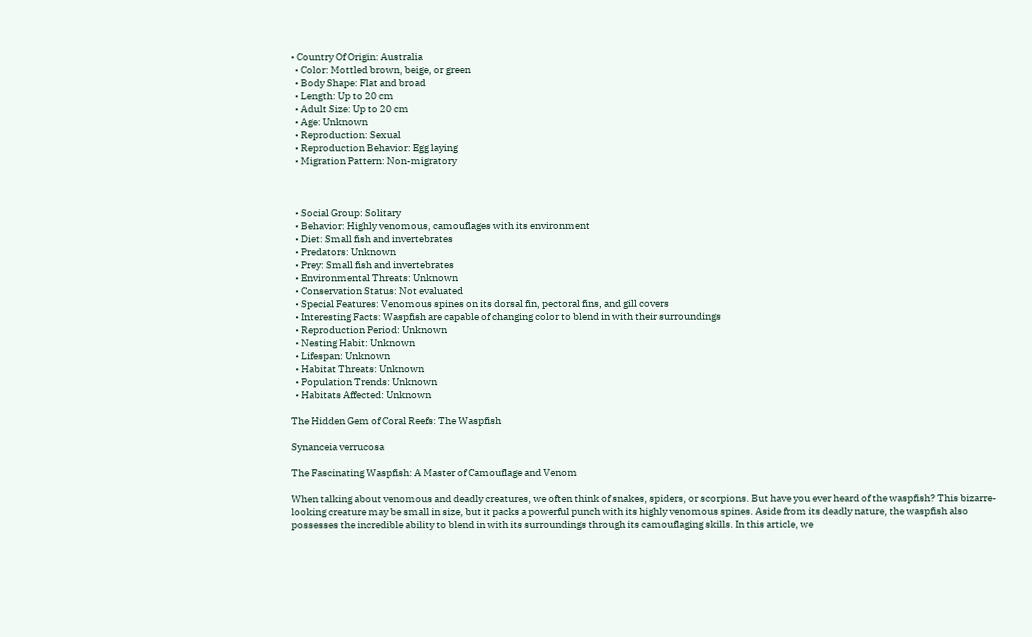• Country Of Origin: Australia
  • Color: Mottled brown, beige, or green
  • Body Shape: Flat and broad
  • Length: Up to 20 cm
  • Adult Size: Up to 20 cm
  • Age: Unknown
  • Reproduction: Sexual
  • Reproduction Behavior: Egg laying
  • Migration Pattern: Non-migratory



  • Social Group: Solitary
  • Behavior: Highly venomous, camouflages with its environment
  • Diet: Small fish and invertebrates
  • Predators: Unknown
  • Prey: Small fish and invertebrates
  • Environmental Threats: Unknown
  • Conservation Status: Not evaluated
  • Special Features: Venomous spines on its dorsal fin, pectoral fins, and gill covers
  • Interesting Facts: Waspfish are capable of changing color to blend in with their surroundings
  • Reproduction Period: Unknown
  • Nesting Habit: Unknown
  • Lifespan: Unknown
  • Habitat Threats: Unknown
  • Population Trends: Unknown
  • Habitats Affected: Unknown

The Hidden Gem of Coral Reefs: The Waspfish

Synanceia verrucosa

The Fascinating Waspfish: A Master of Camouflage and Venom

When talking about venomous and deadly creatures, we often think of snakes, spiders, or scorpions. But have you ever heard of the waspfish? This bizarre-looking creature may be small in size, but it packs a powerful punch with its highly venomous spines. Aside from its deadly nature, the waspfish also possesses the incredible ability to blend in with its surroundings through its camouflaging skills. In this article, we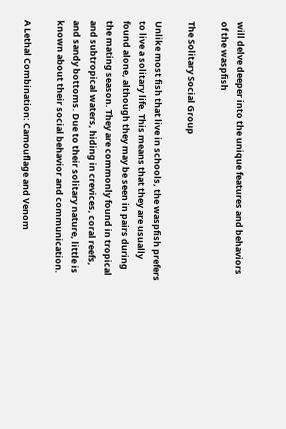will delve deeper into the unique features and behaviors of the waspfish

The Solitary Social Group

Unlike most fish that live in schools, the waspfish prefers to live a solitary life. This means that they are usually found alone, although they may be seen in pairs during the mating season. They are commonly found in tropical and subtropical waters, hiding in crevices, coral reefs, and sandy bottoms. Due to their solitary nature, little is known about their social behavior and communication.

A Lethal Combination: Camouflage and Venom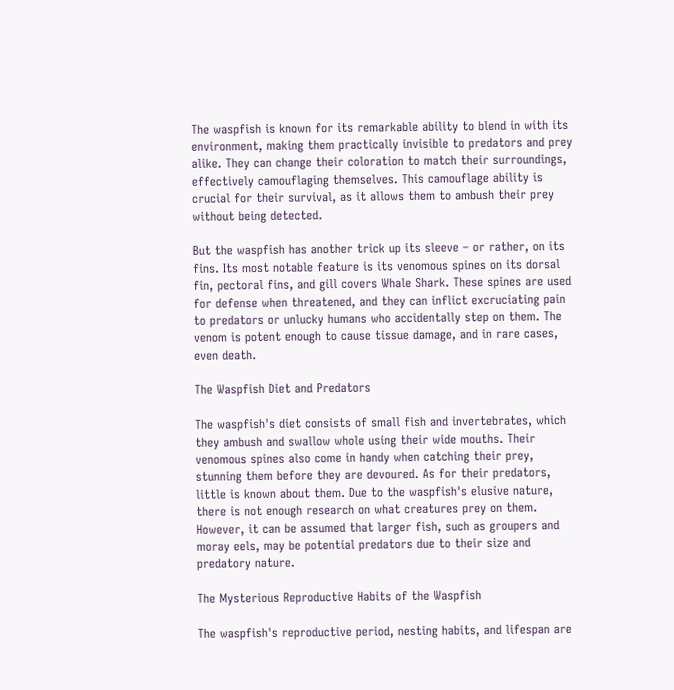The waspfish is known for its remarkable ability to blend in with its environment, making them practically invisible to predators and prey alike. They can change their coloration to match their surroundings, effectively camouflaging themselves. This camouflage ability is crucial for their survival, as it allows them to ambush their prey without being detected.

But the waspfish has another trick up its sleeve – or rather, on its fins. Its most notable feature is its venomous spines on its dorsal fin, pectoral fins, and gill covers Whale Shark. These spines are used for defense when threatened, and they can inflict excruciating pain to predators or unlucky humans who accidentally step on them. The venom is potent enough to cause tissue damage, and in rare cases, even death.

The Waspfish Diet and Predators

The waspfish's diet consists of small fish and invertebrates, which they ambush and swallow whole using their wide mouths. Their venomous spines also come in handy when catching their prey, stunning them before they are devoured. As for their predators, little is known about them. Due to the waspfish's elusive nature, there is not enough research on what creatures prey on them. However, it can be assumed that larger fish, such as groupers and moray eels, may be potential predators due to their size and predatory nature.

The Mysterious Reproductive Habits of the Waspfish

The waspfish's reproductive period, nesting habits, and lifespan are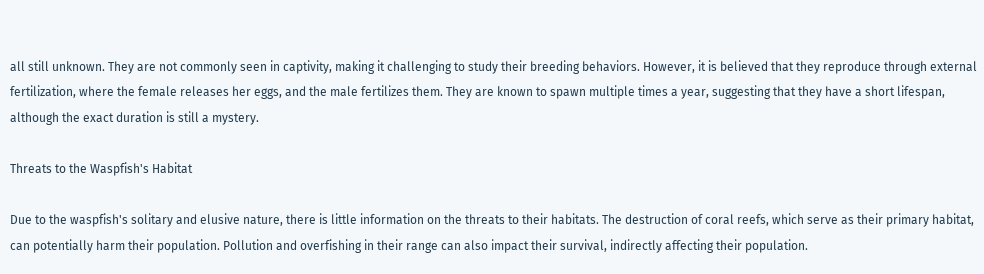all still unknown. They are not commonly seen in captivity, making it challenging to study their breeding behaviors. However, it is believed that they reproduce through external fertilization, where the female releases her eggs, and the male fertilizes them. They are known to spawn multiple times a year, suggesting that they have a short lifespan, although the exact duration is still a mystery.

Threats to the Waspfish's Habitat

Due to the waspfish's solitary and elusive nature, there is little information on the threats to their habitats. The destruction of coral reefs, which serve as their primary habitat, can potentially harm their population. Pollution and overfishing in their range can also impact their survival, indirectly affecting their population.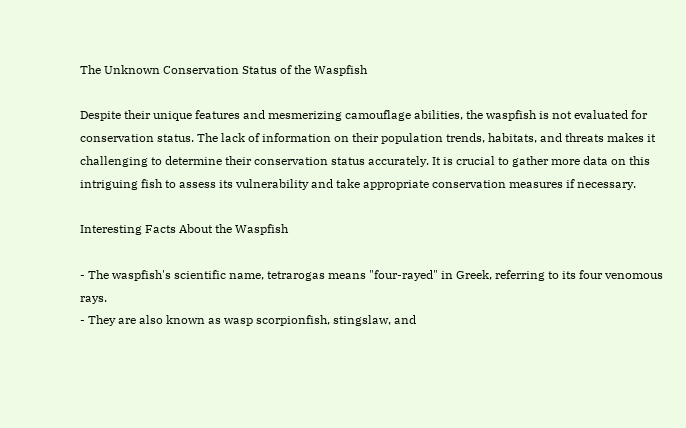The Unknown Conservation Status of the Waspfish

Despite their unique features and mesmerizing camouflage abilities, the waspfish is not evaluated for conservation status. The lack of information on their population trends, habitats, and threats makes it challenging to determine their conservation status accurately. It is crucial to gather more data on this intriguing fish to assess its vulnerability and take appropriate conservation measures if necessary.

Interesting Facts About the Waspfish

- The waspfish's scientific name, tetrarogas means "four-rayed" in Greek, referring to its four venomous rays.
- They are also known as wasp scorpionfish, stingslaw, and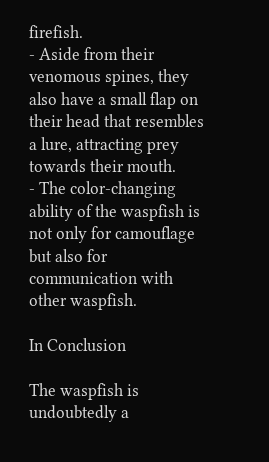firefish.
- Aside from their venomous spines, they also have a small flap on their head that resembles a lure, attracting prey towards their mouth.
- The color-changing ability of the waspfish is not only for camouflage but also for communication with other waspfish.

In Conclusion

The waspfish is undoubtedly a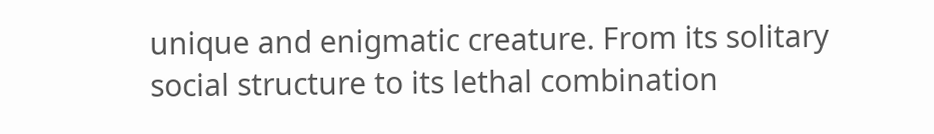unique and enigmatic creature. From its solitary social structure to its lethal combination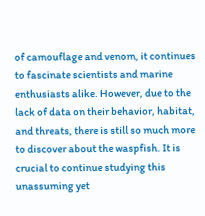of camouflage and venom, it continues to fascinate scientists and marine enthusiasts alike. However, due to the lack of data on their behavior, habitat, and threats, there is still so much more to discover about the waspfish. It is crucial to continue studying this unassuming yet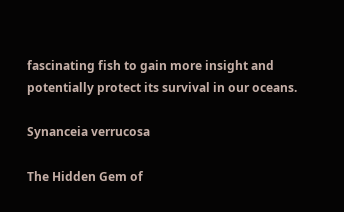fascinating fish to gain more insight and potentially protect its survival in our oceans.

Synanceia verrucosa

The Hidden Gem of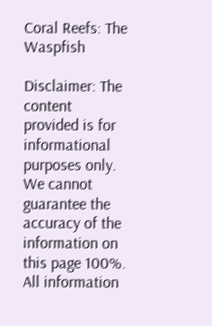Coral Reefs: The Waspfish

Disclaimer: The content provided is for informational purposes only. We cannot guarantee the accuracy of the information on this page 100%. All information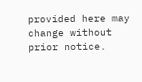provided here may change without prior notice.